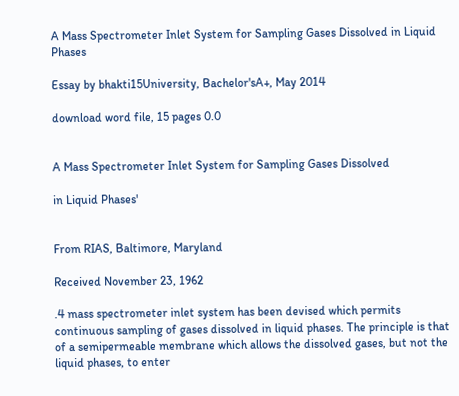A Mass Spectrometer Inlet System for Sampling Gases Dissolved in Liquid Phases

Essay by bhakti15University, Bachelor'sA+, May 2014

download word file, 15 pages 0.0


A Mass Spectrometer Inlet System for Sampling Gases Dissolved

in Liquid Phases'


From RIAS, Baltimore, Maryland

Received November 23, 1962

.4 mass spectrometer inlet system has been devised which permits continuous sampling of gases dissolved in liquid phases. The principle is that of a semipermeable membrane which allows the dissolved gases, but not the liquid phases, to enter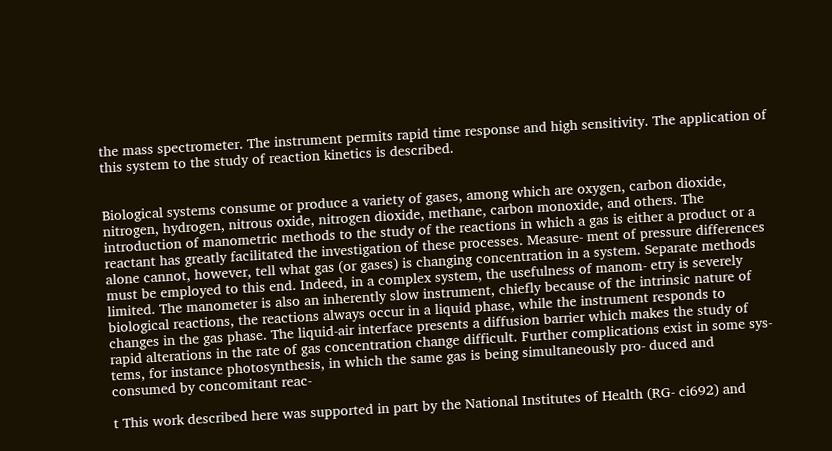the mass spectrometer. The instrument permits rapid time response and high sensitivity. The application of this system to the study of reaction kinetics is described.


Biological systems consume or produce a variety of gases, among which are oxygen, carbon dioxide, nitrogen, hydrogen, nitrous oxide, nitrogen dioxide, methane, carbon monoxide, and others. The introduction of manometric methods to the study of the reactions in which a gas is either a product or a reactant has greatly facilitated the investigation of these processes. Measure- ment of pressure differences alone cannot, however, tell what gas (or gases) is changing concentration in a system. Separate methods must be employed to this end. Indeed, in a complex system, the usefulness of manom- etry is severely limited. The manometer is also an inherently slow instrument, chiefly because of the intrinsic nature of biological reactions, the reactions always occur in a liquid phase, while the instrument responds to changes in the gas phase. The liquid-air interface presents a diffusion barrier which makes the study of rapid alterations in the rate of gas concentration change difficult. Further complications exist in some sys- tems, for instance photosynthesis, in which the same gas is being simultaneously pro- duced and consumed by concomitant reac-

t This work described here was supported in part by the National Institutes of Health (RG- ci692) and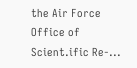the Air Force Office of Scient.ific Re-...